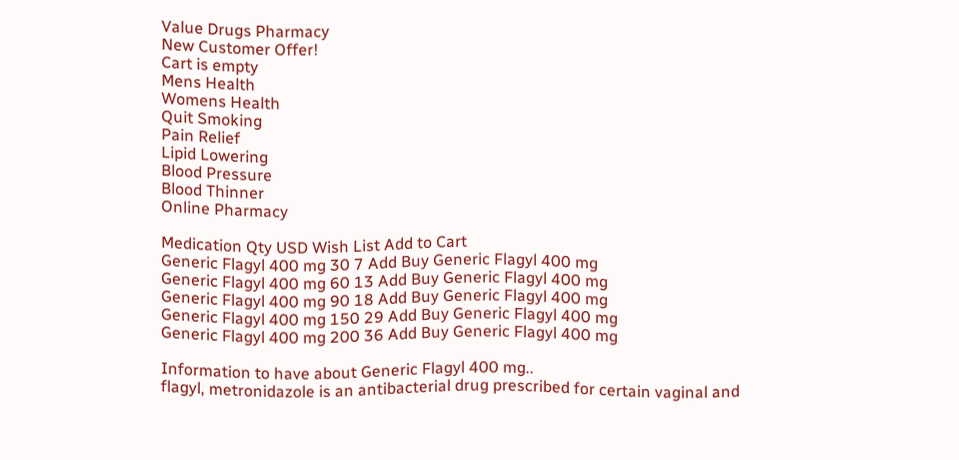Value Drugs Pharmacy
New Customer Offer!
Cart is empty
Mens Health
Womens Health
Quit Smoking
Pain Relief
Lipid Lowering
Blood Pressure
Blood Thinner
Online Pharmacy

Medication Qty USD Wish List Add to Cart
Generic Flagyl 400 mg 30 7 Add Buy Generic Flagyl 400 mg
Generic Flagyl 400 mg 60 13 Add Buy Generic Flagyl 400 mg
Generic Flagyl 400 mg 90 18 Add Buy Generic Flagyl 400 mg
Generic Flagyl 400 mg 150 29 Add Buy Generic Flagyl 400 mg
Generic Flagyl 400 mg 200 36 Add Buy Generic Flagyl 400 mg

Information to have about Generic Flagyl 400 mg..
flagyl, metronidazole is an antibacterial drug prescribed for certain vaginal and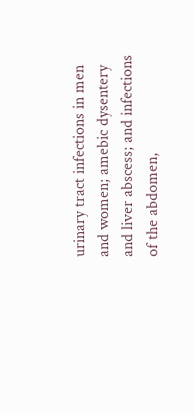urinary tract infections in men and women; amebic dysentery and liver abscess; and infections of the abdomen,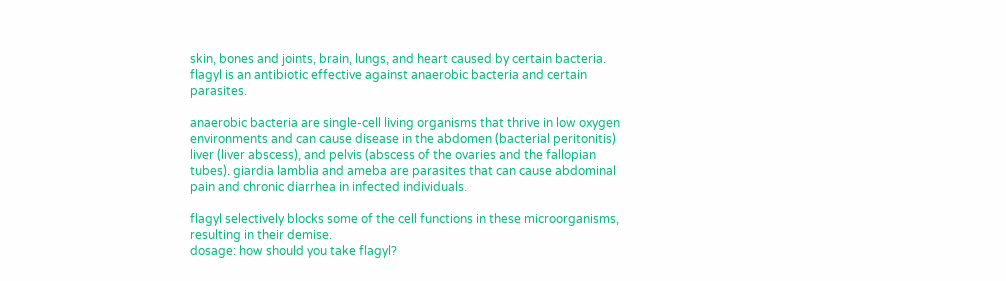skin, bones and joints, brain, lungs, and heart caused by certain bacteria.
flagyl is an antibiotic effective against anaerobic bacteria and certain parasites.

anaerobic bacteria are single-cell living organisms that thrive in low oxygen environments and can cause disease in the abdomen (bacterial peritonitis) liver (liver abscess), and pelvis (abscess of the ovaries and the fallopian tubes). giardia lamblia and ameba are parasites that can cause abdominal pain and chronic diarrhea in infected individuals.

flagyl selectively blocks some of the cell functions in these microorganisms, resulting in their demise.
dosage: how should you take flagyl?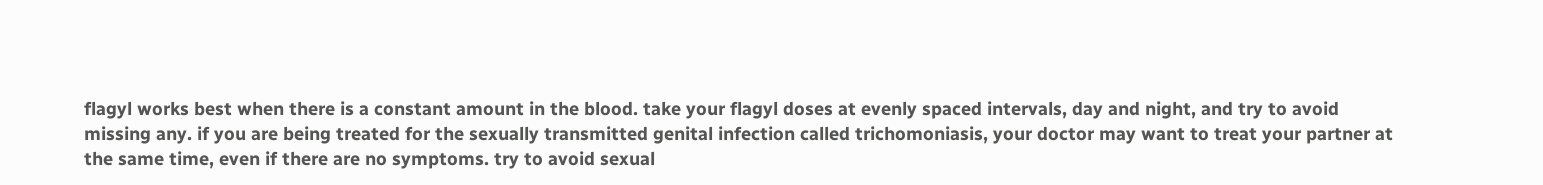flagyl works best when there is a constant amount in the blood. take your flagyl doses at evenly spaced intervals, day and night, and try to avoid missing any. if you are being treated for the sexually transmitted genital infection called trichomoniasis, your doctor may want to treat your partner at the same time, even if there are no symptoms. try to avoid sexual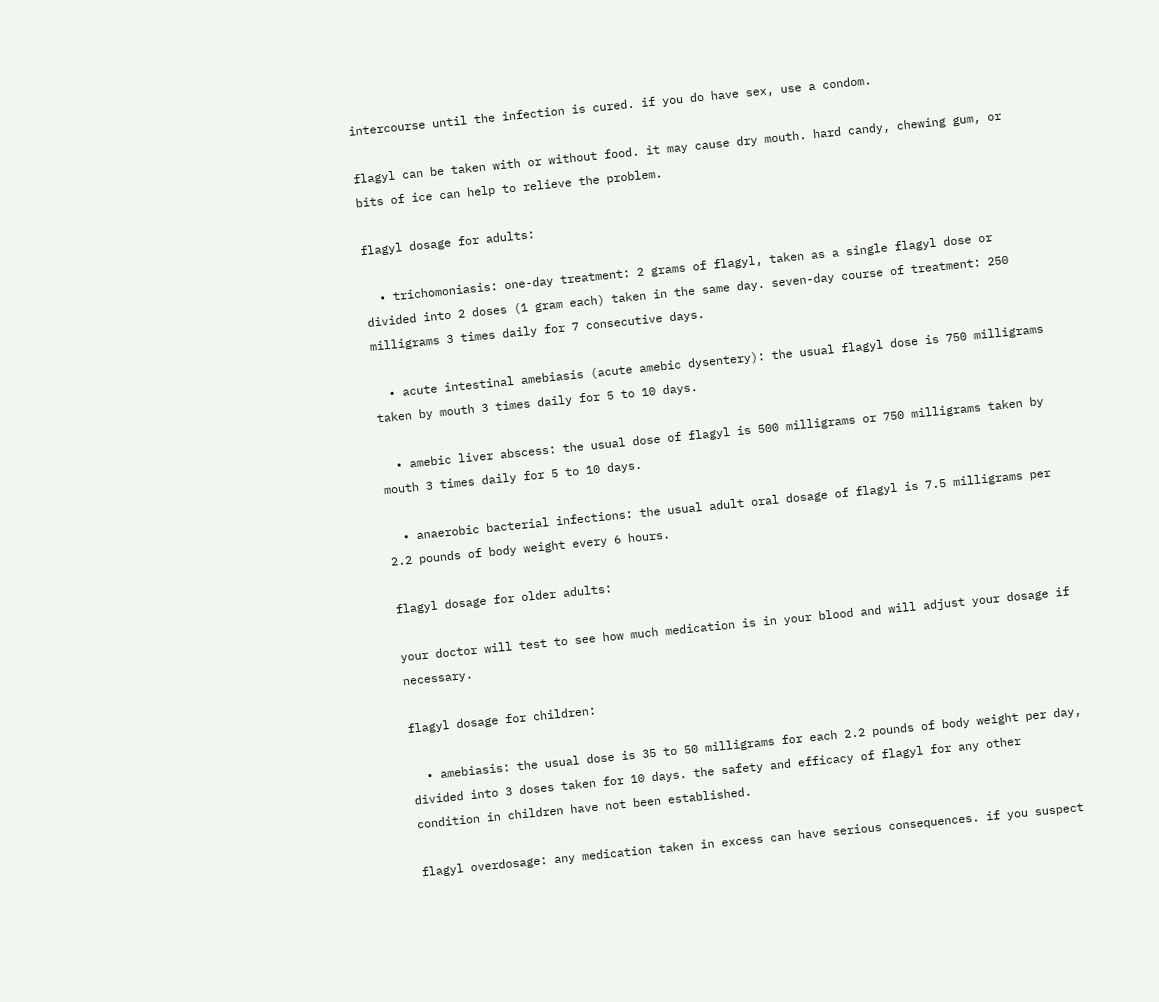intercourse until the infection is cured. if you do have sex, use a condom.

flagyl can be taken with or without food. it may cause dry mouth. hard candy, chewing gum, or bits of ice can help to relieve the problem.

flagyl dosage for adults:

  • trichomoniasis: one-day treatment: 2 grams of flagyl, taken as a single flagyl dose or divided into 2 doses (1 gram each) taken in the same day. seven-day course of treatment: 250 milligrams 3 times daily for 7 consecutive days.

  • acute intestinal amebiasis (acute amebic dysentery): the usual flagyl dose is 750 milligrams taken by mouth 3 times daily for 5 to 10 days.

  • amebic liver abscess: the usual dose of flagyl is 500 milligrams or 750 milligrams taken by mouth 3 times daily for 5 to 10 days.

  • anaerobic bacterial infections: the usual adult oral dosage of flagyl is 7.5 milligrams per 2.2 pounds of body weight every 6 hours.

flagyl dosage for older adults:

your doctor will test to see how much medication is in your blood and will adjust your dosage if necessary.

flagyl dosage for children:

  • amebiasis: the usual dose is 35 to 50 milligrams for each 2.2 pounds of body weight per day, divided into 3 doses taken for 10 days. the safety and efficacy of flagyl for any other condition in children have not been established.

flagyl overdosage: any medication taken in excess can have serious consequences. if you suspect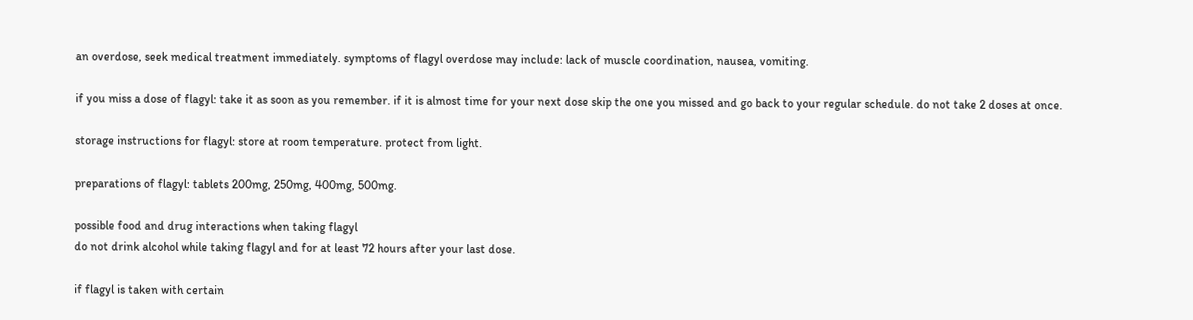an overdose, seek medical treatment immediately. symptoms of flagyl overdose may include: lack of muscle coordination, nausea, vomiting.

if you miss a dose of flagyl: take it as soon as you remember. if it is almost time for your next dose skip the one you missed and go back to your regular schedule. do not take 2 doses at once.

storage instructions for flagyl: store at room temperature. protect from light.

preparations of flagyl: tablets 200mg, 250mg, 400mg, 500mg.

possible food and drug interactions when taking flagyl
do not drink alcohol while taking flagyl and for at least 72 hours after your last dose.

if flagyl is taken with certain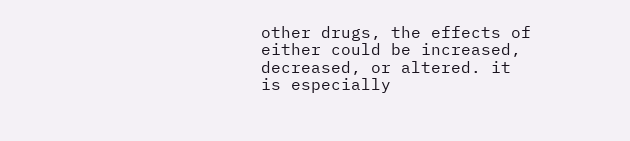other drugs, the effects of either could be increased, decreased, or altered. it is especially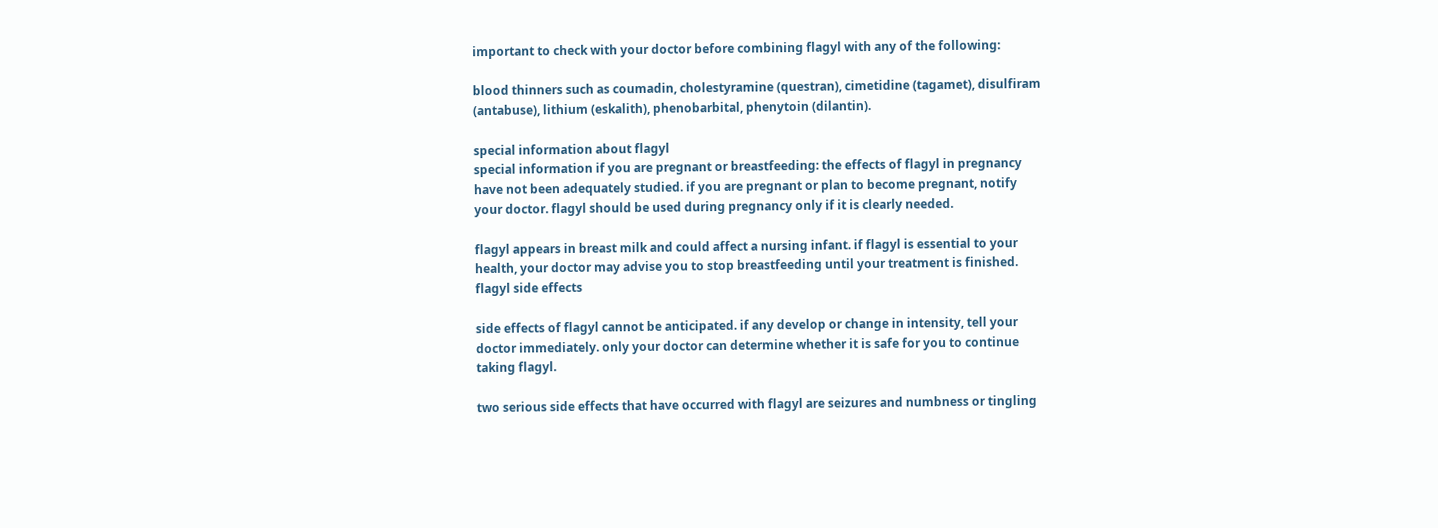important to check with your doctor before combining flagyl with any of the following:

blood thinners such as coumadin, cholestyramine (questran), cimetidine (tagamet), disulfiram (antabuse), lithium (eskalith), phenobarbital, phenytoin (dilantin).

special information about flagyl
special information if you are pregnant or breastfeeding: the effects of flagyl in pregnancy have not been adequately studied. if you are pregnant or plan to become pregnant, notify your doctor. flagyl should be used during pregnancy only if it is clearly needed.

flagyl appears in breast milk and could affect a nursing infant. if flagyl is essential to your health, your doctor may advise you to stop breastfeeding until your treatment is finished.
flagyl side effects

side effects of flagyl cannot be anticipated. if any develop or change in intensity, tell your doctor immediately. only your doctor can determine whether it is safe for you to continue taking flagyl.

two serious side effects that have occurred with flagyl are seizures and numbness or tingling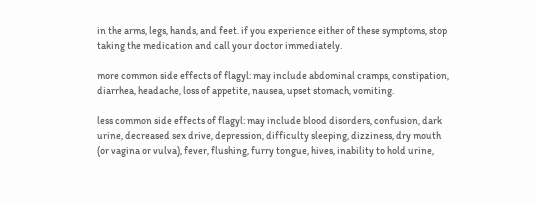in the arms, legs, hands, and feet. if you experience either of these symptoms, stop taking the medication and call your doctor immediately.

more common side effects of flagyl: may include abdominal cramps, constipation, diarrhea, headache, loss of appetite, nausea, upset stomach, vomiting.

less common side effects of flagyl: may include blood disorders, confusion, dark urine, decreased sex drive, depression, difficulty sleeping, dizziness, dry mouth (or vagina or vulva), fever, flushing, furry tongue, hives, inability to hold urine,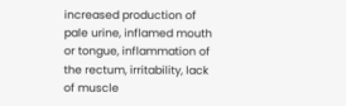increased production of pale urine, inflamed mouth or tongue, inflammation of the rectum, irritability, lack of muscle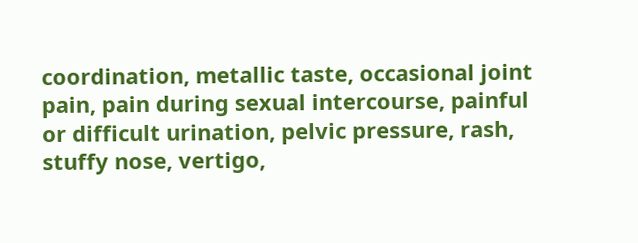coordination, metallic taste, occasional joint pain, pain during sexual intercourse, painful or difficult urination, pelvic pressure, rash, stuffy nose, vertigo,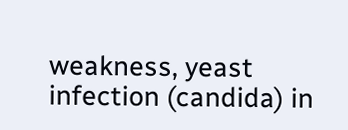weakness, yeast infection (candida) in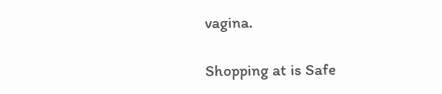vagina.

Shopping at is Safe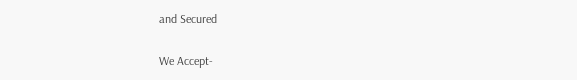and Secured

We Accept-